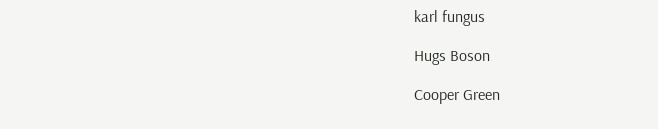karl fungus

Hugs Boson

Cooper Green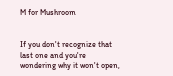M for Mushroom


If you don't recognize that last one and you're wondering why it won't open,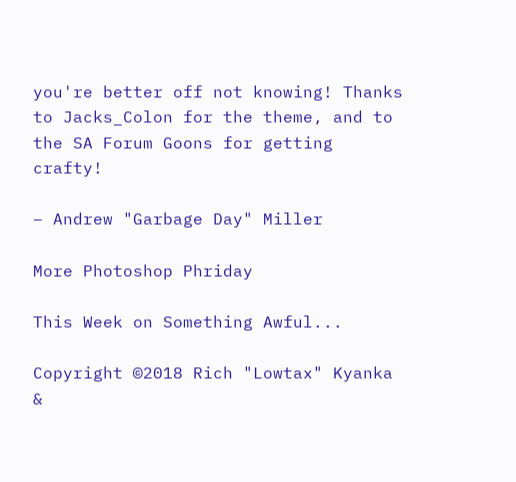you're better off not knowing! Thanks to Jacks_Colon for the theme, and to the SA Forum Goons for getting crafty!

– Andrew "Garbage Day" Miller

More Photoshop Phriday

This Week on Something Awful...

Copyright ©2018 Rich "Lowtax" Kyanka &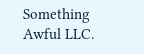Something Awful LLC.